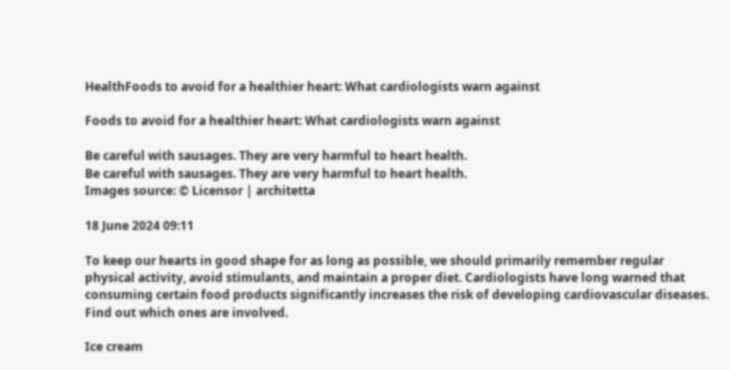HealthFoods to avoid for a healthier heart: What cardiologists warn against

Foods to avoid for a healthier heart: What cardiologists warn against

Be careful with sausages. They are very harmful to heart health.
Be careful with sausages. They are very harmful to heart health.
Images source: © Licensor | architetta

18 June 2024 09:11

To keep our hearts in good shape for as long as possible, we should primarily remember regular physical activity, avoid stimulants, and maintain a proper diet. Cardiologists have long warned that consuming certain food products significantly increases the risk of developing cardiovascular diseases. Find out which ones are involved.

Ice cream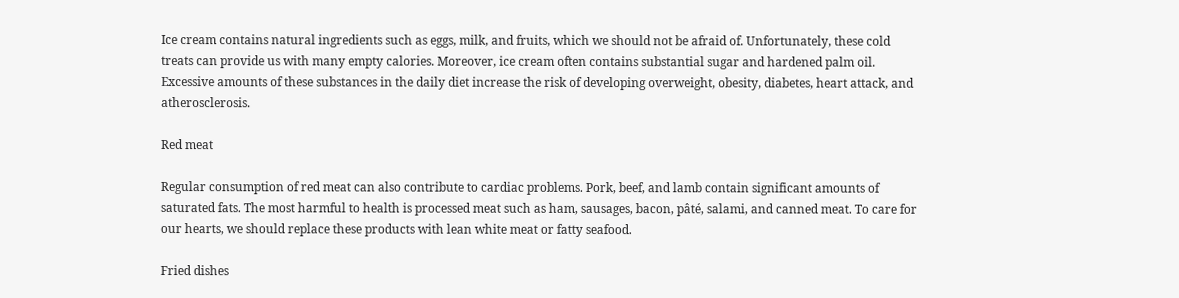Ice cream contains natural ingredients such as eggs, milk, and fruits, which we should not be afraid of. Unfortunately, these cold treats can provide us with many empty calories. Moreover, ice cream often contains substantial sugar and hardened palm oil. Excessive amounts of these substances in the daily diet increase the risk of developing overweight, obesity, diabetes, heart attack, and atherosclerosis.

Red meat

Regular consumption of red meat can also contribute to cardiac problems. Pork, beef, and lamb contain significant amounts of saturated fats. The most harmful to health is processed meat such as ham, sausages, bacon, pâté, salami, and canned meat. To care for our hearts, we should replace these products with lean white meat or fatty seafood.

Fried dishes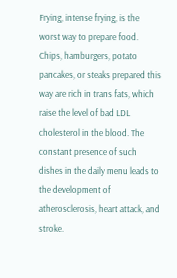Frying, intense frying, is the worst way to prepare food. Chips, hamburgers, potato pancakes, or steaks prepared this way are rich in trans fats, which raise the level of bad LDL cholesterol in the blood. The constant presence of such dishes in the daily menu leads to the development of atherosclerosis, heart attack, and stroke.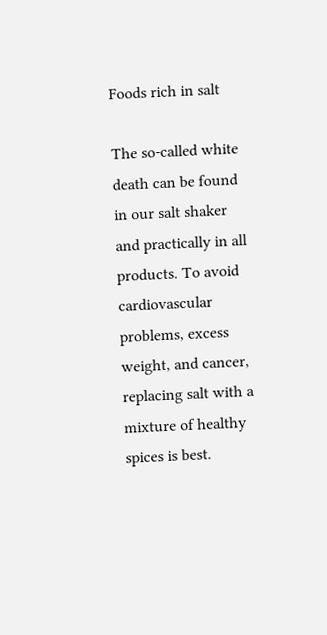Foods rich in salt

The so-called white death can be found in our salt shaker and practically in all products. To avoid cardiovascular problems, excess weight, and cancer, replacing salt with a mixture of healthy spices is best.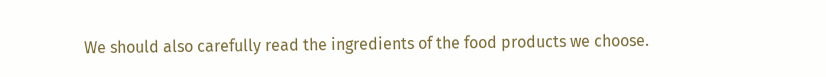We should also carefully read the ingredients of the food products we choose.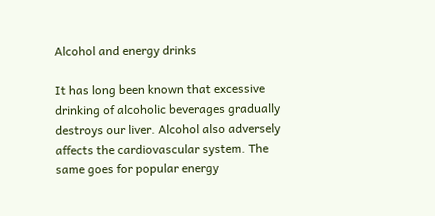Alcohol and energy drinks

It has long been known that excessive drinking of alcoholic beverages gradually destroys our liver. Alcohol also adversely affects the cardiovascular system. The same goes for popular energy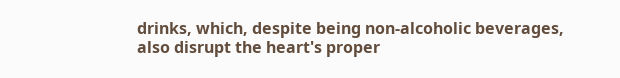drinks, which, despite being non-alcoholic beverages, also disrupt the heart's proper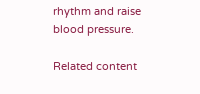rhythm and raise blood pressure.

Related content